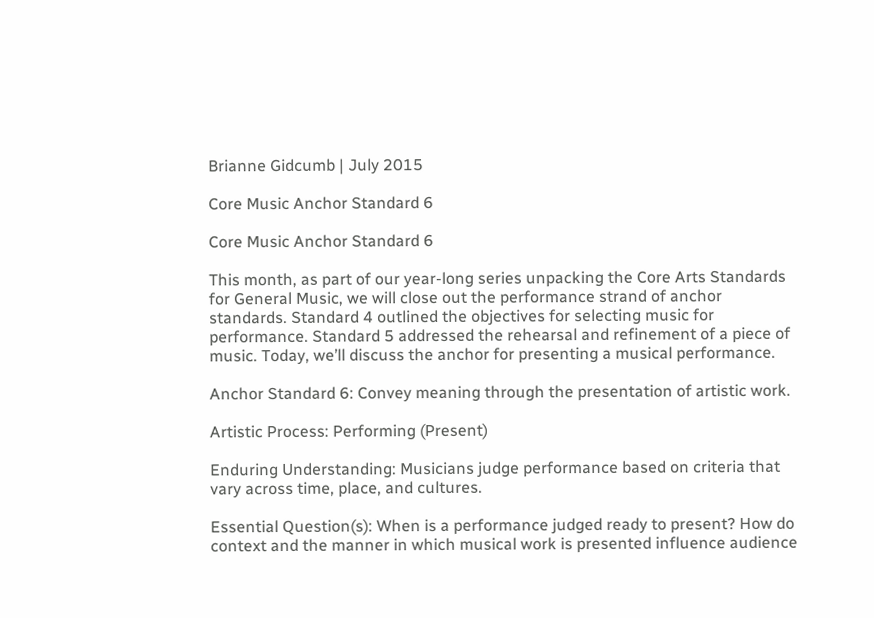Brianne Gidcumb | July 2015

Core Music Anchor Standard 6

Core Music Anchor Standard 6

This month, as part of our year-long series unpacking the Core Arts Standards for General Music, we will close out the performance strand of anchor standards. Standard 4 outlined the objectives for selecting music for performance. Standard 5 addressed the rehearsal and refinement of a piece of music. Today, we’ll discuss the anchor for presenting a musical performance.

Anchor Standard 6: Convey meaning through the presentation of artistic work.

Artistic Process: Performing (Present)

Enduring Understanding: Musicians judge performance based on criteria that vary across time, place, and cultures.

Essential Question(s): When is a performance judged ready to present? How do context and the manner in which musical work is presented influence audience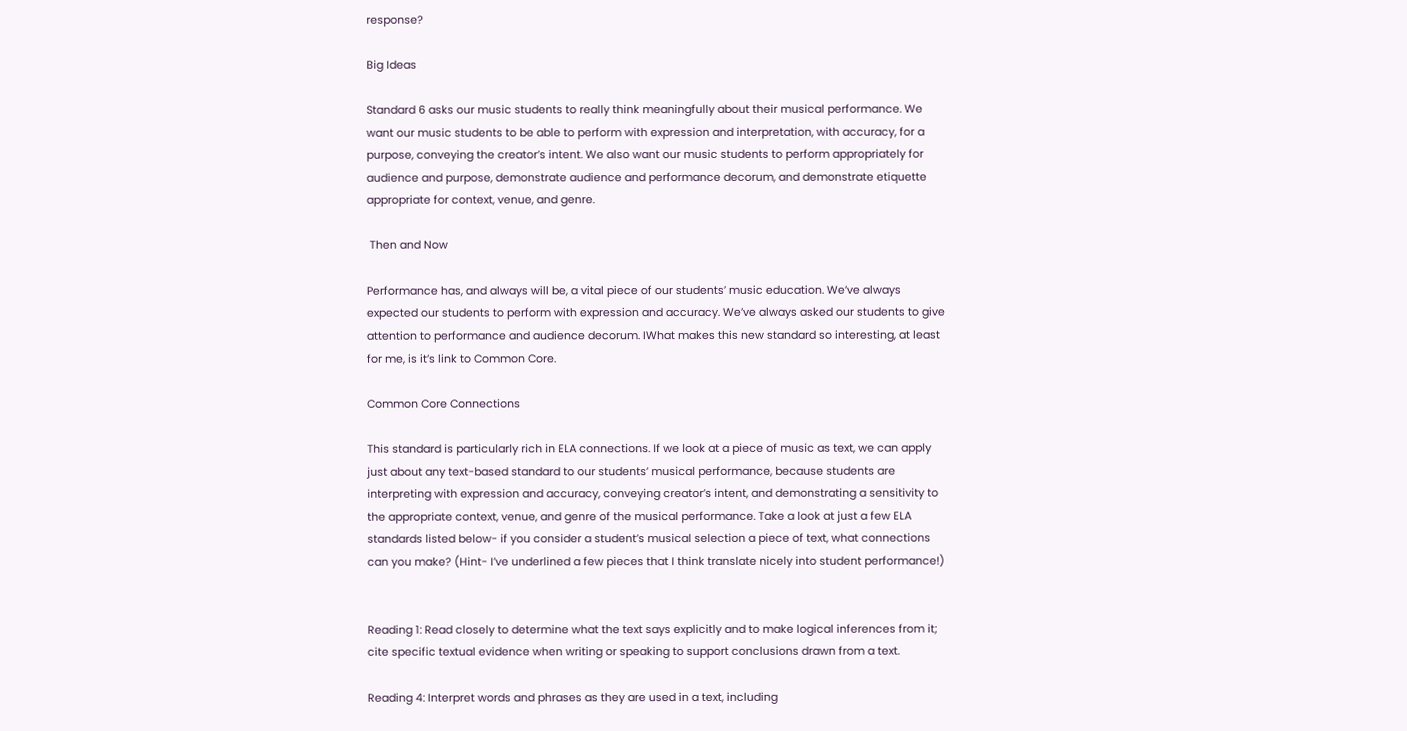response?

Big Ideas

Standard 6 asks our music students to really think meaningfully about their musical performance. We want our music students to be able to perform with expression and interpretation, with accuracy, for a purpose, conveying the creator’s intent. We also want our music students to perform appropriately for audience and purpose, demonstrate audience and performance decorum, and demonstrate etiquette appropriate for context, venue, and genre.

 Then and Now

Performance has, and always will be, a vital piece of our students’ music education. We’ve always expected our students to perform with expression and accuracy. We’ve always asked our students to give attention to performance and audience decorum. IWhat makes this new standard so interesting, at least for me, is it’s link to Common Core.

Common Core Connections

This standard is particularly rich in ELA connections. If we look at a piece of music as text, we can apply just about any text-based standard to our students’ musical performance, because students are interpreting with expression and accuracy, conveying creator’s intent, and demonstrating a sensitivity to the appropriate context, venue, and genre of the musical performance. Take a look at just a few ELA standards listed below- if you consider a student’s musical selection a piece of text, what connections can you make? (Hint- I’ve underlined a few pieces that I think translate nicely into student performance!)


Reading 1: Read closely to determine what the text says explicitly and to make logical inferences from it; cite specific textual evidence when writing or speaking to support conclusions drawn from a text.

Reading 4: Interpret words and phrases as they are used in a text, including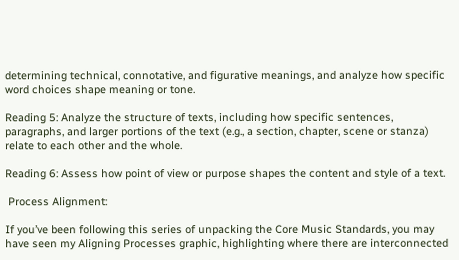determining technical, connotative, and figurative meanings, and analyze how specific word choices shape meaning or tone.

Reading 5: Analyze the structure of texts, including how specific sentences, paragraphs, and larger portions of the text (e.g., a section, chapter, scene or stanza) relate to each other and the whole.

Reading 6: Assess how point of view or purpose shapes the content and style of a text.

 Process Alignment:

If you’ve been following this series of unpacking the Core Music Standards, you may have seen my Aligning Processes graphic, highlighting where there are interconnected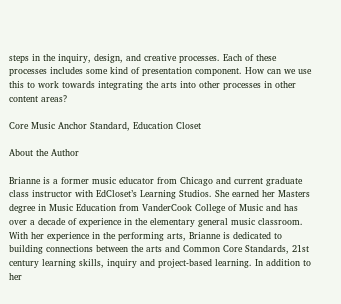steps in the inquiry, design, and creative processes. Each of these processes includes some kind of presentation component. How can we use this to work towards integrating the arts into other processes in other content areas?

Core Music Anchor Standard, Education Closet

About the Author

Brianne is a former music educator from Chicago and current graduate class instructor with EdCloset’s Learning Studios. She earned her Masters degree in Music Education from VanderCook College of Music and has over a decade of experience in the elementary general music classroom. With her experience in the performing arts, Brianne is dedicated to building connections between the arts and Common Core Standards, 21st century learning skills, inquiry and project-based learning. In addition to her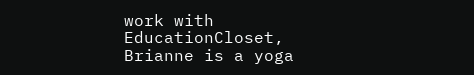work with EducationCloset, Brianne is a yoga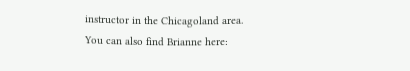instructor in the Chicagoland area. You can also find Brianne here: